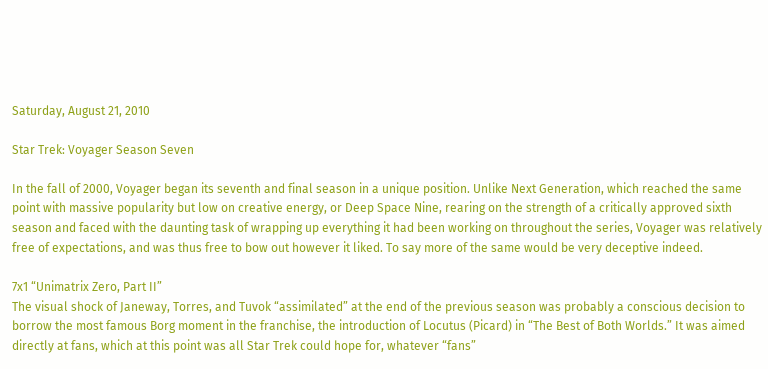Saturday, August 21, 2010

Star Trek: Voyager Season Seven

In the fall of 2000, Voyager began its seventh and final season in a unique position. Unlike Next Generation, which reached the same point with massive popularity but low on creative energy, or Deep Space Nine, rearing on the strength of a critically approved sixth season and faced with the daunting task of wrapping up everything it had been working on throughout the series, Voyager was relatively free of expectations, and was thus free to bow out however it liked. To say more of the same would be very deceptive indeed.

7x1 “Unimatrix Zero, Part II”
The visual shock of Janeway, Torres, and Tuvok “assimilated” at the end of the previous season was probably a conscious decision to borrow the most famous Borg moment in the franchise, the introduction of Locutus (Picard) in “The Best of Both Worlds.” It was aimed directly at fans, which at this point was all Star Trek could hope for, whatever “fans”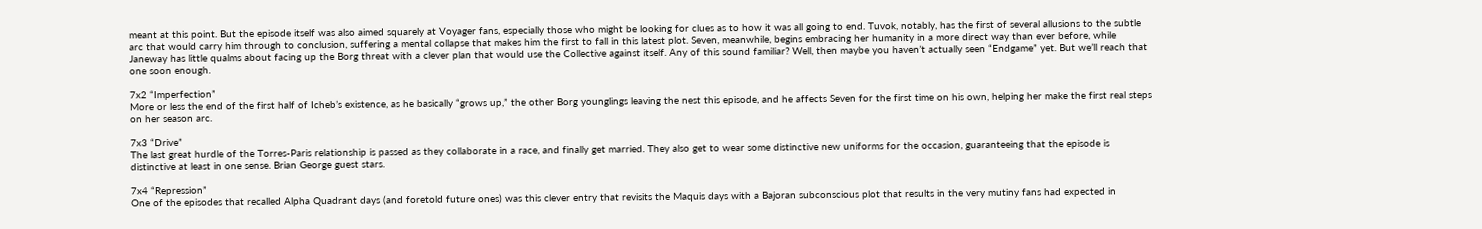meant at this point. But the episode itself was also aimed squarely at Voyager fans, especially those who might be looking for clues as to how it was all going to end. Tuvok, notably, has the first of several allusions to the subtle arc that would carry him through to conclusion, suffering a mental collapse that makes him the first to fall in this latest plot. Seven, meanwhile, begins embracing her humanity in a more direct way than ever before, while Janeway has little qualms about facing up the Borg threat with a clever plan that would use the Collective against itself. Any of this sound familiar? Well, then maybe you haven’t actually seen “Endgame” yet. But we’ll reach that one soon enough.

7x2 “Imperfection”
More or less the end of the first half of Icheb’s existence, as he basically “grows up,” the other Borg younglings leaving the nest this episode, and he affects Seven for the first time on his own, helping her make the first real steps on her season arc.

7x3 “Drive”
The last great hurdle of the Torres-Paris relationship is passed as they collaborate in a race, and finally get married. They also get to wear some distinctive new uniforms for the occasion, guaranteeing that the episode is distinctive at least in one sense. Brian George guest stars.

7x4 “Repression”
One of the episodes that recalled Alpha Quadrant days (and foretold future ones) was this clever entry that revisits the Maquis days with a Bajoran subconscious plot that results in the very mutiny fans had expected in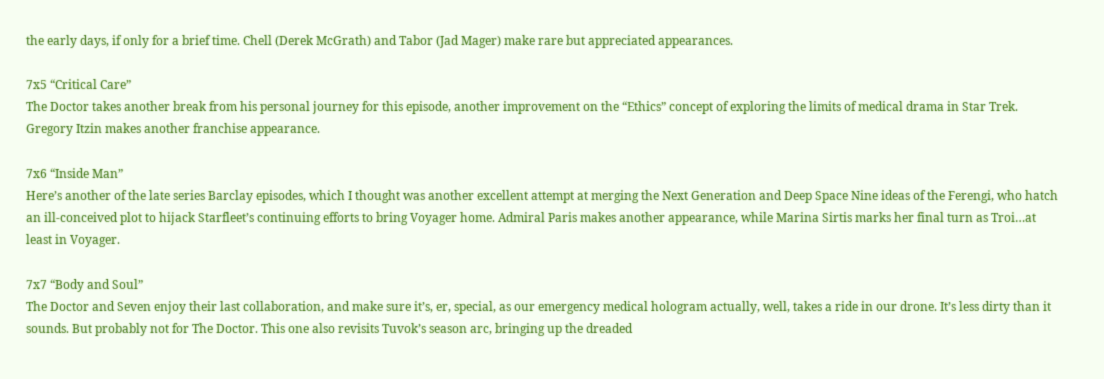the early days, if only for a brief time. Chell (Derek McGrath) and Tabor (Jad Mager) make rare but appreciated appearances.

7x5 “Critical Care”
The Doctor takes another break from his personal journey for this episode, another improvement on the “Ethics” concept of exploring the limits of medical drama in Star Trek. Gregory Itzin makes another franchise appearance.

7x6 “Inside Man”
Here’s another of the late series Barclay episodes, which I thought was another excellent attempt at merging the Next Generation and Deep Space Nine ideas of the Ferengi, who hatch an ill-conceived plot to hijack Starfleet’s continuing efforts to bring Voyager home. Admiral Paris makes another appearance, while Marina Sirtis marks her final turn as Troi…at least in Voyager.

7x7 “Body and Soul”
The Doctor and Seven enjoy their last collaboration, and make sure it’s, er, special, as our emergency medical hologram actually, well, takes a ride in our drone. It’s less dirty than it sounds. But probably not for The Doctor. This one also revisits Tuvok’s season arc, bringing up the dreaded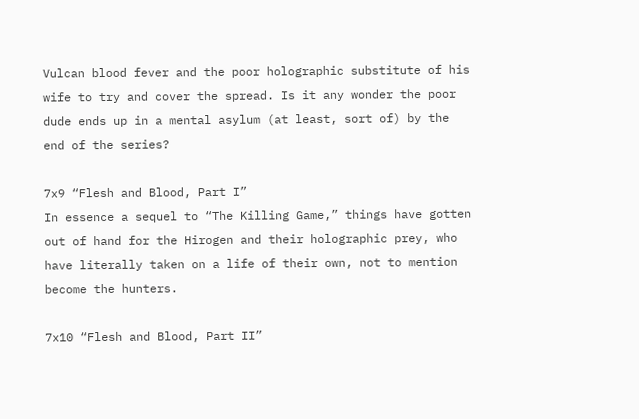Vulcan blood fever and the poor holographic substitute of his wife to try and cover the spread. Is it any wonder the poor dude ends up in a mental asylum (at least, sort of) by the end of the series?

7x9 “Flesh and Blood, Part I”
In essence a sequel to “The Killing Game,” things have gotten out of hand for the Hirogen and their holographic prey, who have literally taken on a life of their own, not to mention become the hunters.

7x10 “Flesh and Blood, Part II”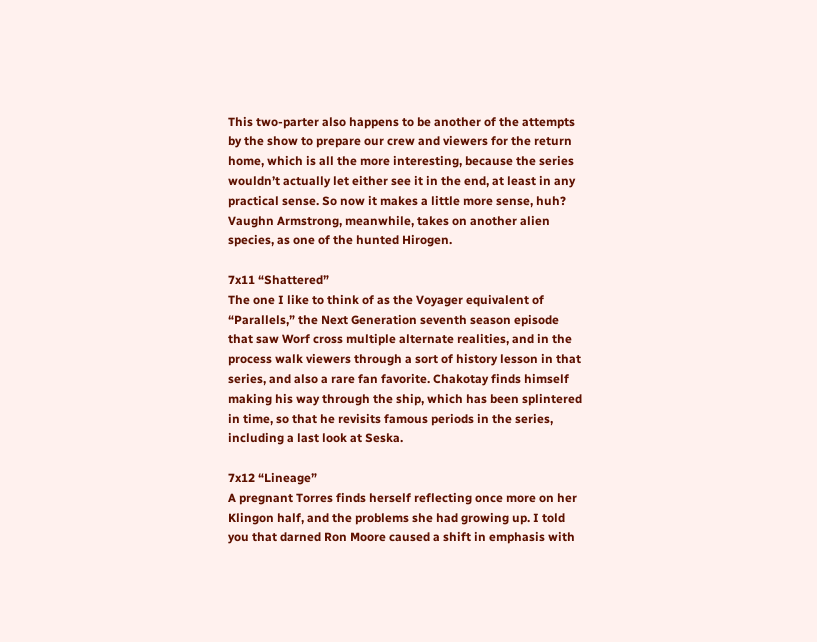This two-parter also happens to be another of the attempts by the show to prepare our crew and viewers for the return home, which is all the more interesting, because the series wouldn’t actually let either see it in the end, at least in any practical sense. So now it makes a little more sense, huh? Vaughn Armstrong, meanwhile, takes on another alien species, as one of the hunted Hirogen.

7x11 “Shattered”
The one I like to think of as the Voyager equivalent of “Parallels,” the Next Generation seventh season episode that saw Worf cross multiple alternate realities, and in the process walk viewers through a sort of history lesson in that series, and also a rare fan favorite. Chakotay finds himself making his way through the ship, which has been splintered in time, so that he revisits famous periods in the series, including a last look at Seska.

7x12 “Lineage”
A pregnant Torres finds herself reflecting once more on her Klingon half, and the problems she had growing up. I told you that darned Ron Moore caused a shift in emphasis with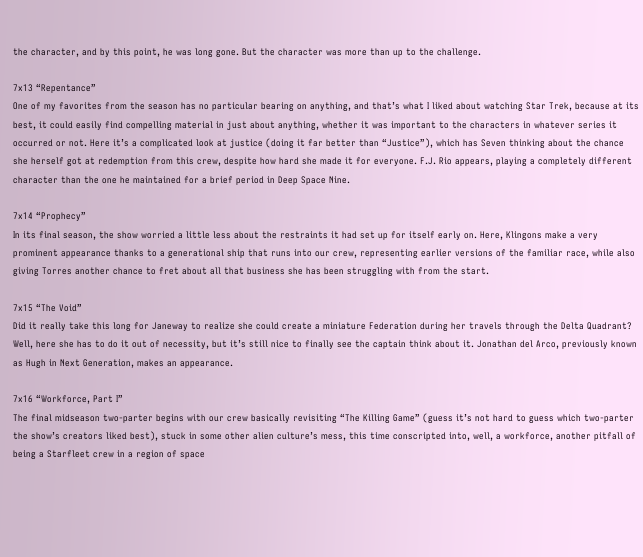the character, and by this point, he was long gone. But the character was more than up to the challenge.

7x13 “Repentance”
One of my favorites from the season has no particular bearing on anything, and that’s what I liked about watching Star Trek, because at its best, it could easily find compelling material in just about anything, whether it was important to the characters in whatever series it occurred or not. Here it’s a complicated look at justice (doing it far better than “Justice”), which has Seven thinking about the chance she herself got at redemption from this crew, despite how hard she made it for everyone. F.J. Rio appears, playing a completely different character than the one he maintained for a brief period in Deep Space Nine.

7x14 “Prophecy”
In its final season, the show worried a little less about the restraints it had set up for itself early on. Here, Klingons make a very prominent appearance thanks to a generational ship that runs into our crew, representing earlier versions of the familiar race, while also giving Torres another chance to fret about all that business she has been struggling with from the start.

7x15 “The Void”
Did it really take this long for Janeway to realize she could create a miniature Federation during her travels through the Delta Quadrant? Well, here she has to do it out of necessity, but it’s still nice to finally see the captain think about it. Jonathan del Arco, previously known as Hugh in Next Generation, makes an appearance.

7x16 “Workforce, Part I”
The final midseason two-parter begins with our crew basically revisiting “The Killing Game” (guess it’s not hard to guess which two-parter the show’s creators liked best), stuck in some other alien culture’s mess, this time conscripted into, well, a workforce, another pitfall of being a Starfleet crew in a region of space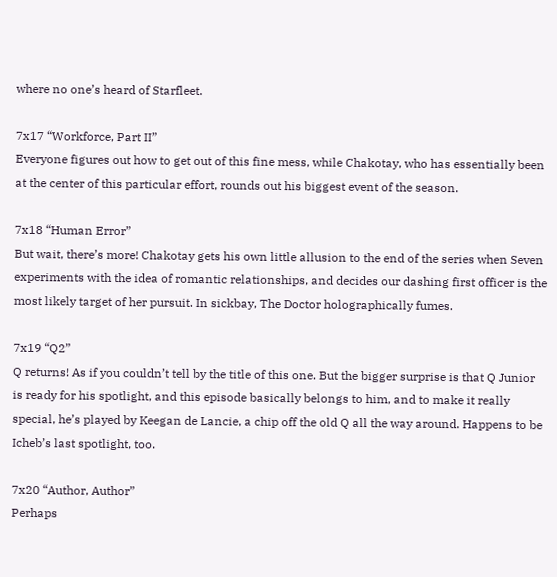where no one’s heard of Starfleet.

7x17 “Workforce, Part II”
Everyone figures out how to get out of this fine mess, while Chakotay, who has essentially been at the center of this particular effort, rounds out his biggest event of the season.

7x18 “Human Error”
But wait, there’s more! Chakotay gets his own little allusion to the end of the series when Seven experiments with the idea of romantic relationships, and decides our dashing first officer is the most likely target of her pursuit. In sickbay, The Doctor holographically fumes.

7x19 “Q2”
Q returns! As if you couldn’t tell by the title of this one. But the bigger surprise is that Q Junior is ready for his spotlight, and this episode basically belongs to him, and to make it really special, he’s played by Keegan de Lancie, a chip off the old Q all the way around. Happens to be Icheb’s last spotlight, too.

7x20 “Author, Author”
Perhaps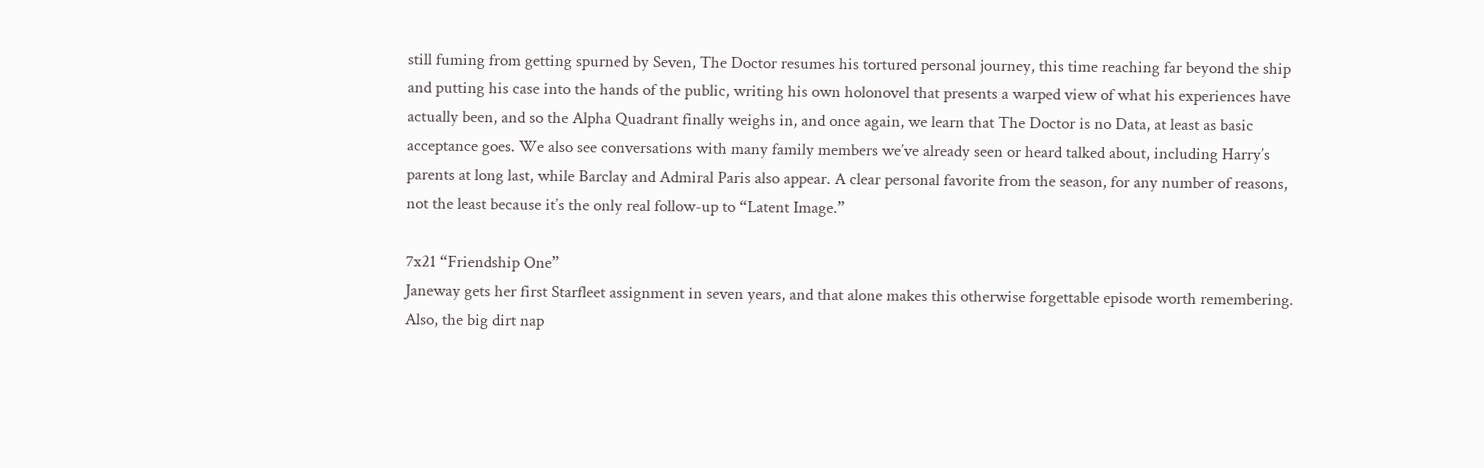still fuming from getting spurned by Seven, The Doctor resumes his tortured personal journey, this time reaching far beyond the ship and putting his case into the hands of the public, writing his own holonovel that presents a warped view of what his experiences have actually been, and so the Alpha Quadrant finally weighs in, and once again, we learn that The Doctor is no Data, at least as basic acceptance goes. We also see conversations with many family members we’ve already seen or heard talked about, including Harry’s parents at long last, while Barclay and Admiral Paris also appear. A clear personal favorite from the season, for any number of reasons, not the least because it’s the only real follow-up to “Latent Image.”

7x21 “Friendship One”
Janeway gets her first Starfleet assignment in seven years, and that alone makes this otherwise forgettable episode worth remembering. Also, the big dirt nap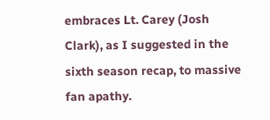embraces Lt. Carey (Josh Clark), as I suggested in the sixth season recap, to massive fan apathy.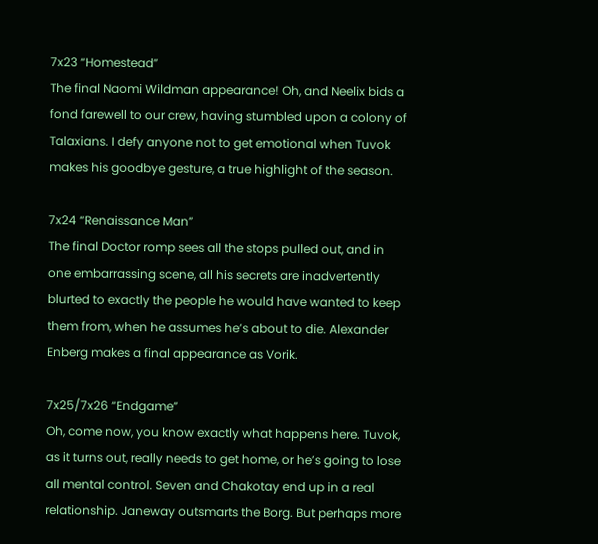7x23 “Homestead”
The final Naomi Wildman appearance! Oh, and Neelix bids a fond farewell to our crew, having stumbled upon a colony of Talaxians. I defy anyone not to get emotional when Tuvok makes his goodbye gesture, a true highlight of the season.

7x24 “Renaissance Man”
The final Doctor romp sees all the stops pulled out, and in one embarrassing scene, all his secrets are inadvertently blurted to exactly the people he would have wanted to keep them from, when he assumes he’s about to die. Alexander Enberg makes a final appearance as Vorik.

7x25/7x26 “Endgame”
Oh, come now, you know exactly what happens here. Tuvok, as it turns out, really needs to get home, or he’s going to lose all mental control. Seven and Chakotay end up in a real relationship. Janeway outsmarts the Borg. But perhaps more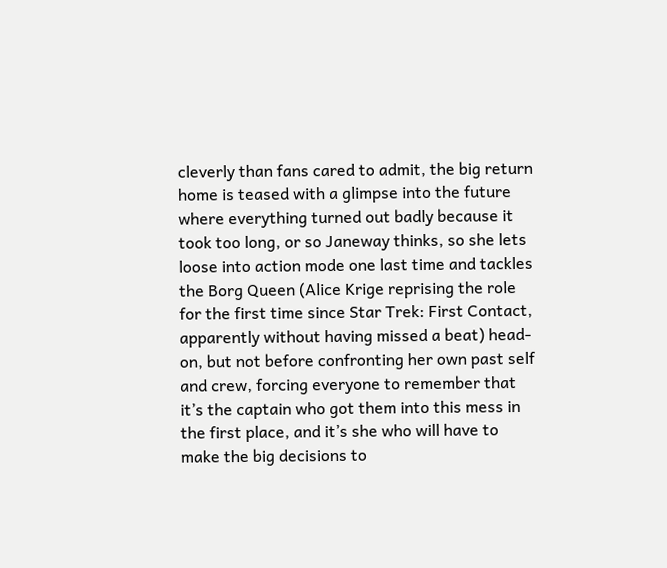cleverly than fans cared to admit, the big return home is teased with a glimpse into the future where everything turned out badly because it took too long, or so Janeway thinks, so she lets loose into action mode one last time and tackles the Borg Queen (Alice Krige reprising the role for the first time since Star Trek: First Contact, apparently without having missed a beat) head-on, but not before confronting her own past self and crew, forcing everyone to remember that it’s the captain who got them into this mess in the first place, and it’s she who will have to make the big decisions to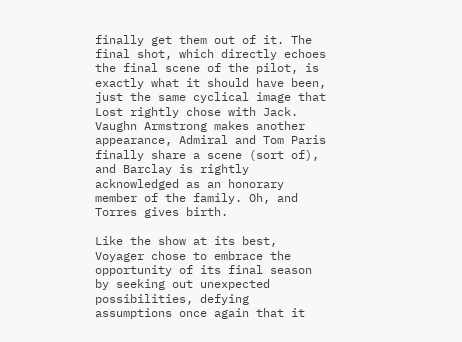finally get them out of it. The final shot, which directly echoes the final scene of the pilot, is exactly what it should have been, just the same cyclical image that Lost rightly chose with Jack. Vaughn Armstrong makes another appearance, Admiral and Tom Paris finally share a scene (sort of), and Barclay is rightly acknowledged as an honorary member of the family. Oh, and Torres gives birth.

Like the show at its best, Voyager chose to embrace the opportunity of its final season by seeking out unexpected possibilities, defying assumptions once again that it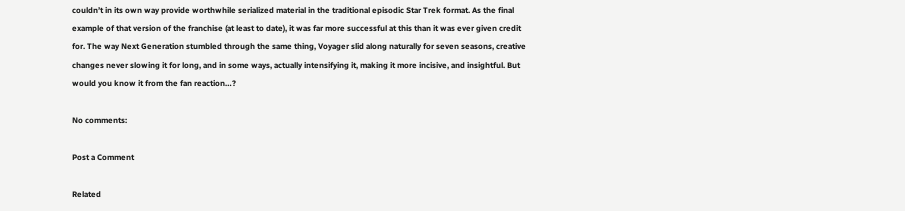couldn’t in its own way provide worthwhile serialized material in the traditional episodic Star Trek format. As the final example of that version of the franchise (at least to date), it was far more successful at this than it was ever given credit for. The way Next Generation stumbled through the same thing, Voyager slid along naturally for seven seasons, creative changes never slowing it for long, and in some ways, actually intensifying it, making it more incisive, and insightful. But would you know it from the fan reaction…?

No comments:

Post a Comment

Related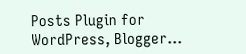Posts Plugin for WordPress, Blogger...